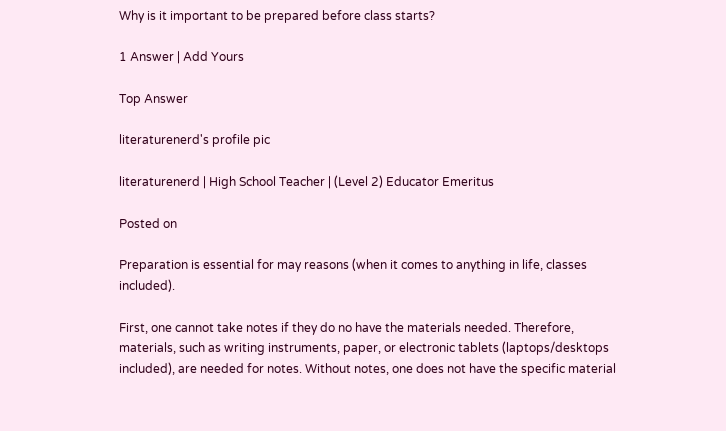Why is it important to be prepared before class starts?

1 Answer | Add Yours

Top Answer

literaturenerd's profile pic

literaturenerd | High School Teacher | (Level 2) Educator Emeritus

Posted on

Preparation is essential for may reasons (when it comes to anything in life, classes included).

First, one cannot take notes if they do no have the materials needed. Therefore, materials, such as writing instruments, paper, or electronic tablets (laptops/desktops included), are needed for notes. Without notes, one does not have the specific material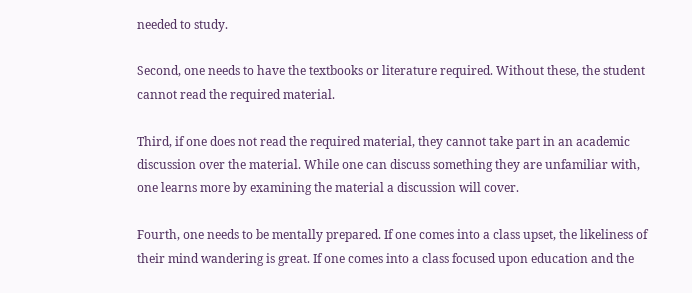needed to study.

Second, one needs to have the textbooks or literature required. Without these, the student cannot read the required material.

Third, if one does not read the required material, they cannot take part in an academic discussion over the material. While one can discuss something they are unfamiliar with, one learns more by examining the material a discussion will cover.

Fourth, one needs to be mentally prepared. If one comes into a class upset, the likeliness of their mind wandering is great. If one comes into a class focused upon education and the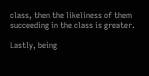class, then the likeliness of them succeeding in the class is greater.

Lastly, being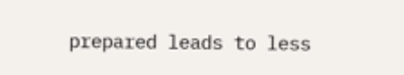prepared leads to less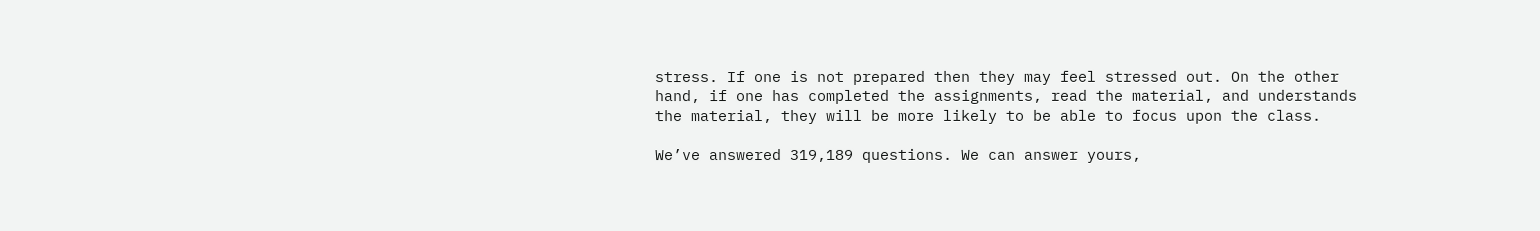stress. If one is not prepared then they may feel stressed out. On the other hand, if one has completed the assignments, read the material, and understands the material, they will be more likely to be able to focus upon the class.

We’ve answered 319,189 questions. We can answer yours,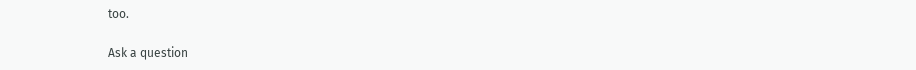too.

Ask a question